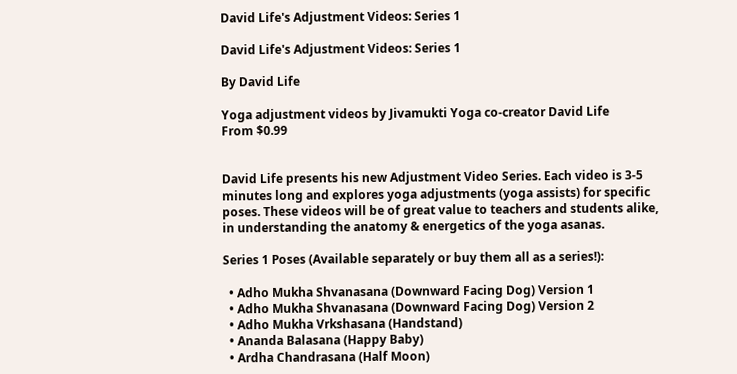David Life's Adjustment Videos: Series 1

David Life's Adjustment Videos: Series 1

By David Life

Yoga adjustment videos by Jivamukti Yoga co-creator David Life
From $0.99


David Life presents his new Adjustment Video Series. Each video is 3-5 minutes long and explores yoga adjustments (yoga assists) for specific poses. These videos will be of great value to teachers and students alike, in understanding the anatomy & energetics of the yoga asanas.

Series 1 Poses (Available separately or buy them all as a series!):

  • Adho Mukha Shvanasana (Downward Facing Dog) Version 1
  • Adho Mukha Shvanasana (Downward Facing Dog) Version 2
  • Adho Mukha Vrkshasana (Handstand)
  • Ananda Balasana (Happy Baby)
  • Ardha Chandrasana (Half Moon)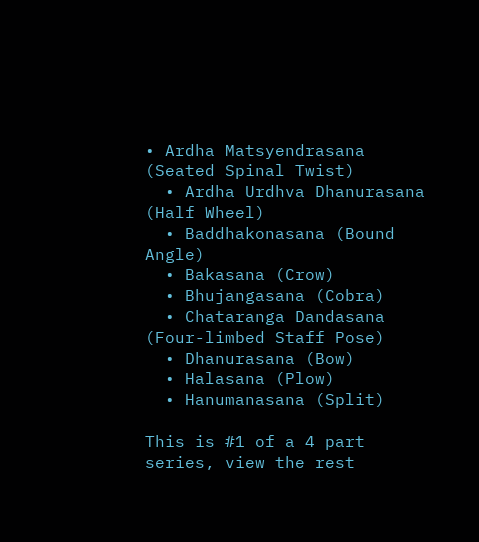• Ardha Matsyendrasana (Seated Spinal Twist)
  • Ardha Urdhva Dhanurasana (Half Wheel)
  • Baddhakonasana (Bound Angle)
  • Bakasana (Crow)
  • Bhujangasana (Cobra)
  • Chataranga Dandasana (Four-limbed Staff Pose)
  • Dhanurasana (Bow)
  • Halasana (Plow)
  • Hanumanasana (Split)

This is #1 of a 4 part series, view the rest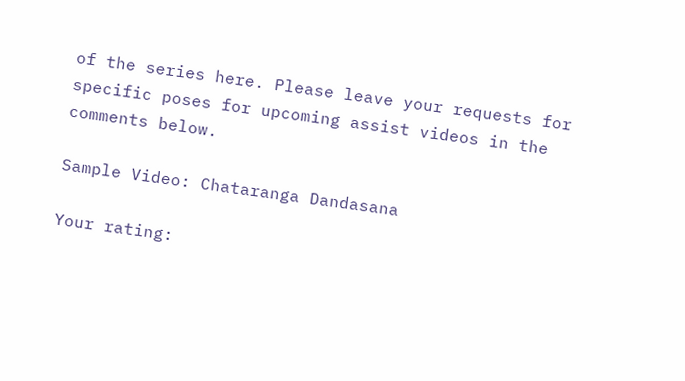of the series here. Please leave your requests for specific poses for upcoming assist videos in the comments below.

Sample Video: Chataranga Dandasana

Your rating: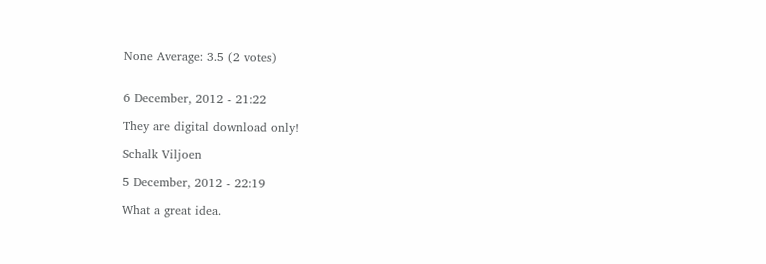None Average: 3.5 (2 votes)


6 December, 2012 - 21:22

They are digital download only!

Schalk Viljoen

5 December, 2012 - 22:19

What a great idea.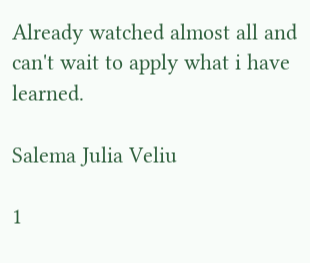Already watched almost all and can't wait to apply what i have learned.

Salema Julia Veliu

1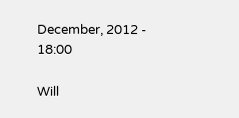December, 2012 - 18:00

Will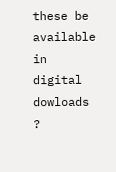these be available in digital dowloads ?